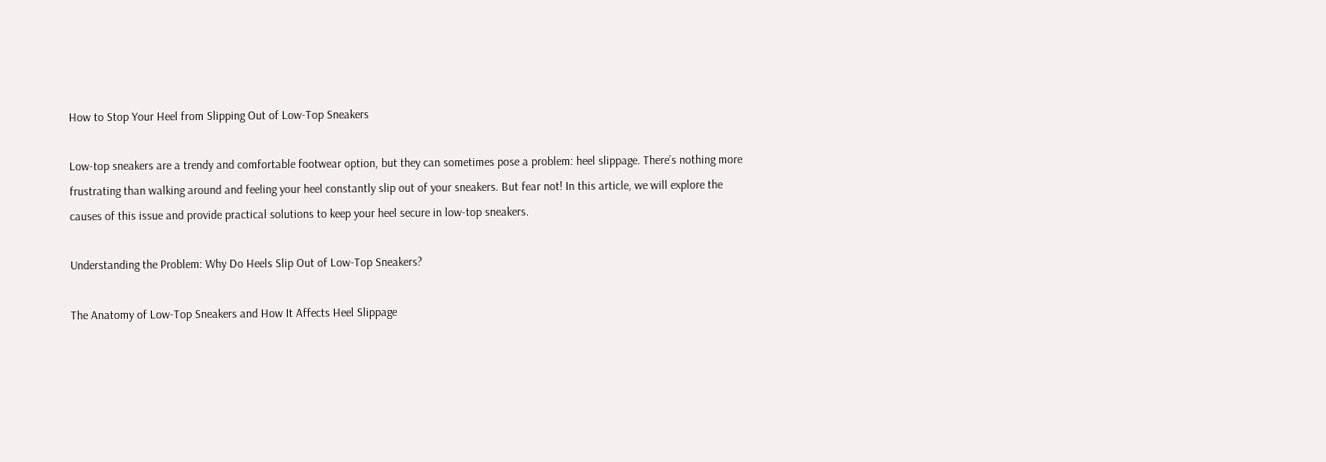How to Stop Your Heel from Slipping Out of Low-Top Sneakers

Low-top sneakers are a trendy and comfortable footwear option, but they can sometimes pose a problem: heel slippage. There’s nothing more frustrating than walking around and feeling your heel constantly slip out of your sneakers. But fear not! In this article, we will explore the causes of this issue and provide practical solutions to keep your heel secure in low-top sneakers.

Understanding the Problem: Why Do Heels Slip Out of Low-Top Sneakers?

The Anatomy of Low-Top Sneakers and How It Affects Heel Slippage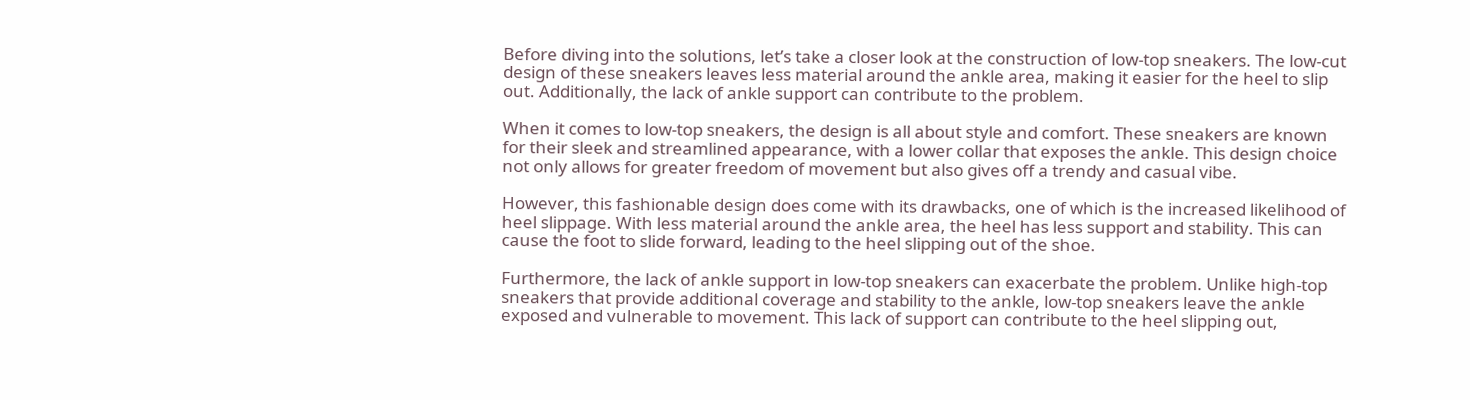Before diving into the solutions, let’s take a closer look at the construction of low-top sneakers. The low-cut design of these sneakers leaves less material around the ankle area, making it easier for the heel to slip out. Additionally, the lack of ankle support can contribute to the problem.

When it comes to low-top sneakers, the design is all about style and comfort. These sneakers are known for their sleek and streamlined appearance, with a lower collar that exposes the ankle. This design choice not only allows for greater freedom of movement but also gives off a trendy and casual vibe.

However, this fashionable design does come with its drawbacks, one of which is the increased likelihood of heel slippage. With less material around the ankle area, the heel has less support and stability. This can cause the foot to slide forward, leading to the heel slipping out of the shoe.

Furthermore, the lack of ankle support in low-top sneakers can exacerbate the problem. Unlike high-top sneakers that provide additional coverage and stability to the ankle, low-top sneakers leave the ankle exposed and vulnerable to movement. This lack of support can contribute to the heel slipping out,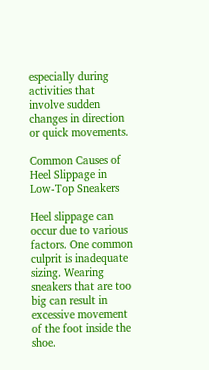especially during activities that involve sudden changes in direction or quick movements.

Common Causes of Heel Slippage in Low-Top Sneakers

Heel slippage can occur due to various factors. One common culprit is inadequate sizing. Wearing sneakers that are too big can result in excessive movement of the foot inside the shoe.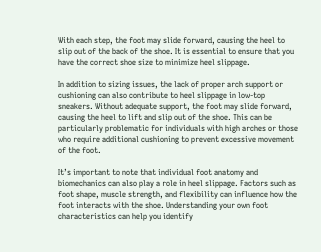With each step, the foot may slide forward, causing the heel to slip out of the back of the shoe. It is essential to ensure that you have the correct shoe size to minimize heel slippage.

In addition to sizing issues, the lack of proper arch support or cushioning can also contribute to heel slippage in low-top sneakers. Without adequate support, the foot may slide forward, causing the heel to lift and slip out of the shoe. This can be particularly problematic for individuals with high arches or those who require additional cushioning to prevent excessive movement of the foot.

It’s important to note that individual foot anatomy and biomechanics can also play a role in heel slippage. Factors such as foot shape, muscle strength, and flexibility can influence how the foot interacts with the shoe. Understanding your own foot characteristics can help you identify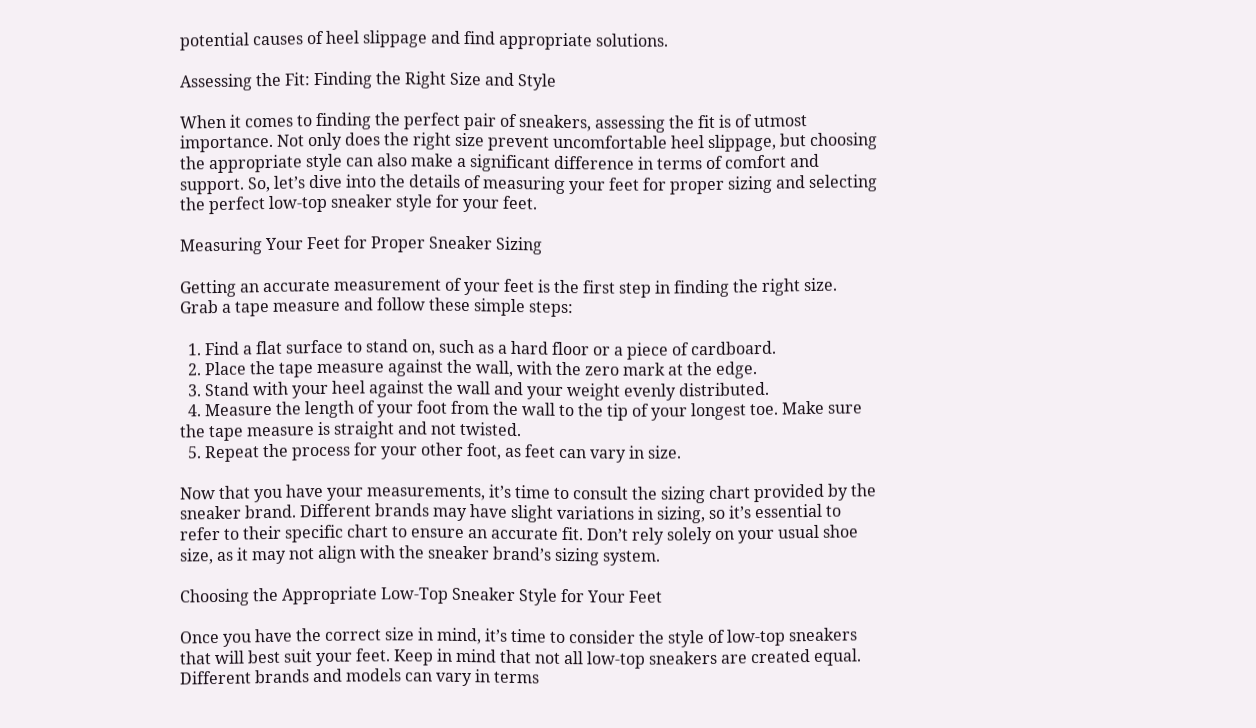potential causes of heel slippage and find appropriate solutions.

Assessing the Fit: Finding the Right Size and Style

When it comes to finding the perfect pair of sneakers, assessing the fit is of utmost importance. Not only does the right size prevent uncomfortable heel slippage, but choosing the appropriate style can also make a significant difference in terms of comfort and support. So, let’s dive into the details of measuring your feet for proper sizing and selecting the perfect low-top sneaker style for your feet.

Measuring Your Feet for Proper Sneaker Sizing

Getting an accurate measurement of your feet is the first step in finding the right size. Grab a tape measure and follow these simple steps:

  1. Find a flat surface to stand on, such as a hard floor or a piece of cardboard.
  2. Place the tape measure against the wall, with the zero mark at the edge.
  3. Stand with your heel against the wall and your weight evenly distributed.
  4. Measure the length of your foot from the wall to the tip of your longest toe. Make sure the tape measure is straight and not twisted.
  5. Repeat the process for your other foot, as feet can vary in size.

Now that you have your measurements, it’s time to consult the sizing chart provided by the sneaker brand. Different brands may have slight variations in sizing, so it’s essential to refer to their specific chart to ensure an accurate fit. Don’t rely solely on your usual shoe size, as it may not align with the sneaker brand’s sizing system.

Choosing the Appropriate Low-Top Sneaker Style for Your Feet

Once you have the correct size in mind, it’s time to consider the style of low-top sneakers that will best suit your feet. Keep in mind that not all low-top sneakers are created equal. Different brands and models can vary in terms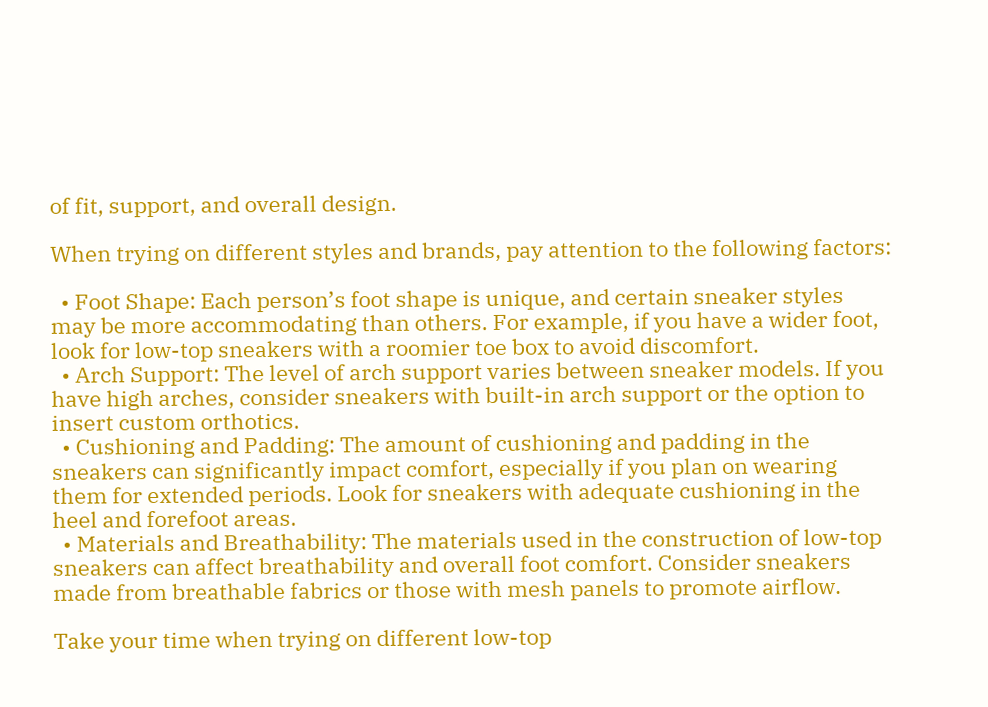of fit, support, and overall design.

When trying on different styles and brands, pay attention to the following factors:

  • Foot Shape: Each person’s foot shape is unique, and certain sneaker styles may be more accommodating than others. For example, if you have a wider foot, look for low-top sneakers with a roomier toe box to avoid discomfort.
  • Arch Support: The level of arch support varies between sneaker models. If you have high arches, consider sneakers with built-in arch support or the option to insert custom orthotics.
  • Cushioning and Padding: The amount of cushioning and padding in the sneakers can significantly impact comfort, especially if you plan on wearing them for extended periods. Look for sneakers with adequate cushioning in the heel and forefoot areas.
  • Materials and Breathability: The materials used in the construction of low-top sneakers can affect breathability and overall foot comfort. Consider sneakers made from breathable fabrics or those with mesh panels to promote airflow.

Take your time when trying on different low-top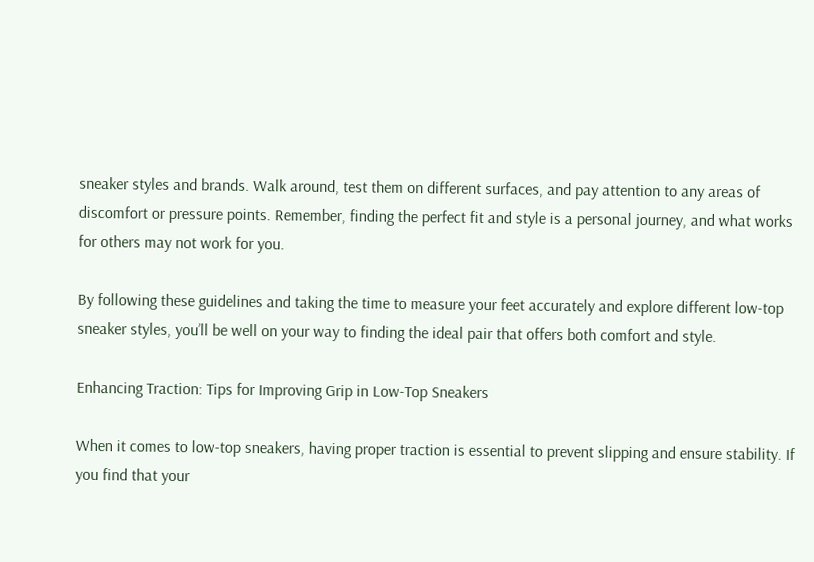sneaker styles and brands. Walk around, test them on different surfaces, and pay attention to any areas of discomfort or pressure points. Remember, finding the perfect fit and style is a personal journey, and what works for others may not work for you.

By following these guidelines and taking the time to measure your feet accurately and explore different low-top sneaker styles, you’ll be well on your way to finding the ideal pair that offers both comfort and style.

Enhancing Traction: Tips for Improving Grip in Low-Top Sneakers

When it comes to low-top sneakers, having proper traction is essential to prevent slipping and ensure stability. If you find that your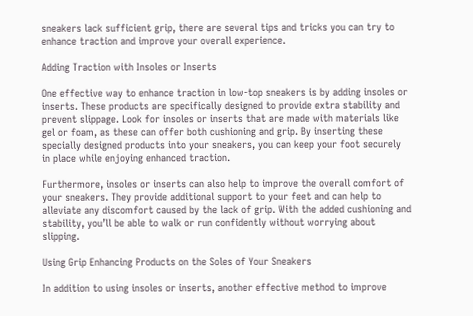sneakers lack sufficient grip, there are several tips and tricks you can try to enhance traction and improve your overall experience.

Adding Traction with Insoles or Inserts

One effective way to enhance traction in low-top sneakers is by adding insoles or inserts. These products are specifically designed to provide extra stability and prevent slippage. Look for insoles or inserts that are made with materials like gel or foam, as these can offer both cushioning and grip. By inserting these specially designed products into your sneakers, you can keep your foot securely in place while enjoying enhanced traction.

Furthermore, insoles or inserts can also help to improve the overall comfort of your sneakers. They provide additional support to your feet and can help to alleviate any discomfort caused by the lack of grip. With the added cushioning and stability, you’ll be able to walk or run confidently without worrying about slipping.

Using Grip Enhancing Products on the Soles of Your Sneakers

In addition to using insoles or inserts, another effective method to improve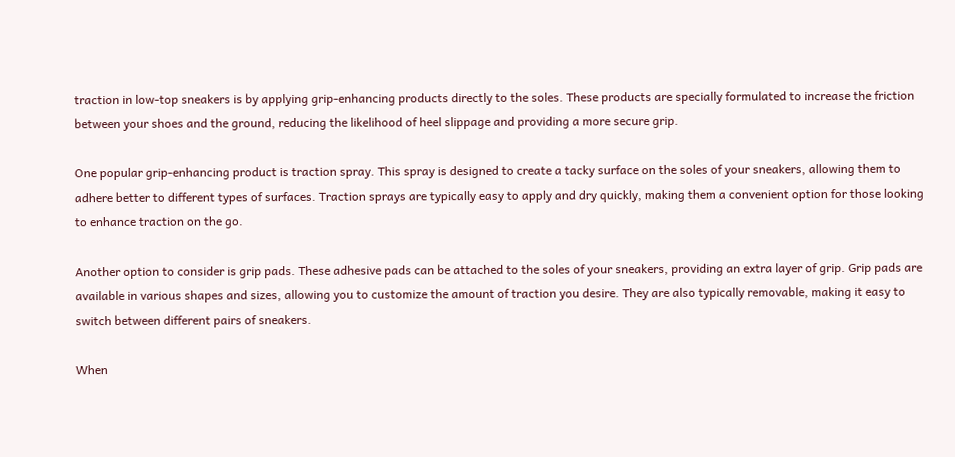traction in low-top sneakers is by applying grip-enhancing products directly to the soles. These products are specially formulated to increase the friction between your shoes and the ground, reducing the likelihood of heel slippage and providing a more secure grip.

One popular grip-enhancing product is traction spray. This spray is designed to create a tacky surface on the soles of your sneakers, allowing them to adhere better to different types of surfaces. Traction sprays are typically easy to apply and dry quickly, making them a convenient option for those looking to enhance traction on the go.

Another option to consider is grip pads. These adhesive pads can be attached to the soles of your sneakers, providing an extra layer of grip. Grip pads are available in various shapes and sizes, allowing you to customize the amount of traction you desire. They are also typically removable, making it easy to switch between different pairs of sneakers.

When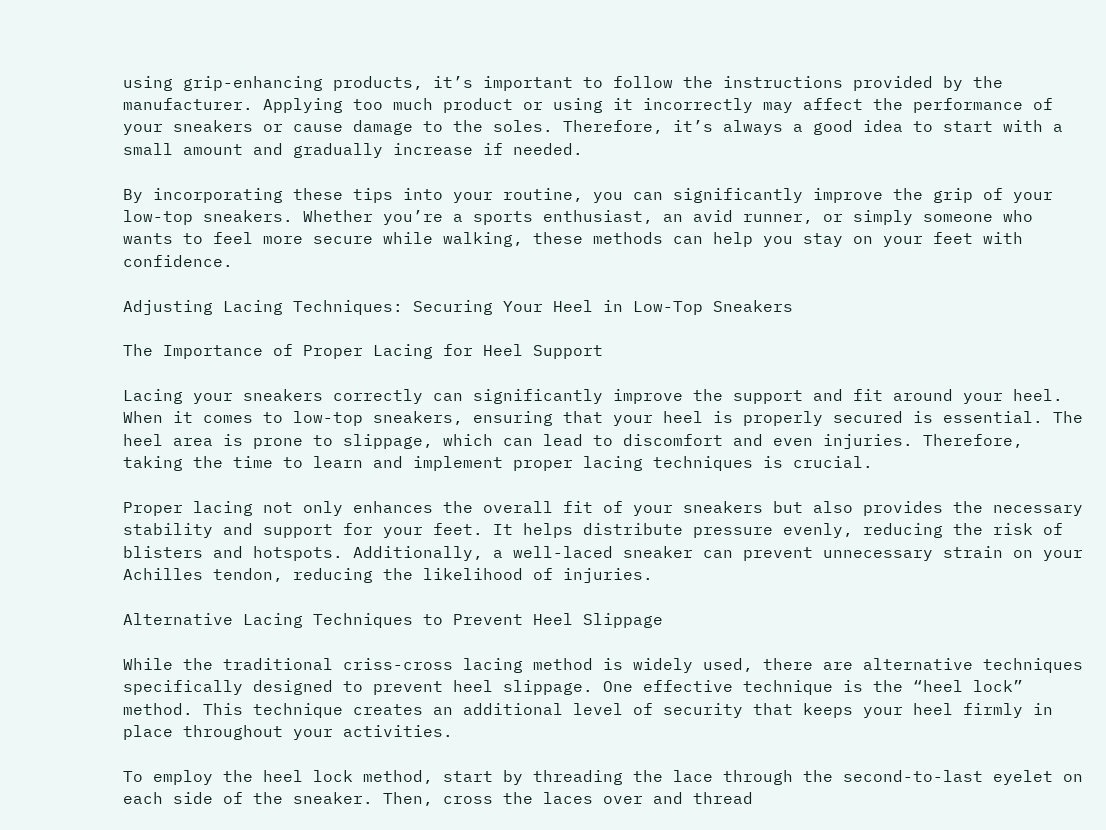using grip-enhancing products, it’s important to follow the instructions provided by the manufacturer. Applying too much product or using it incorrectly may affect the performance of your sneakers or cause damage to the soles. Therefore, it’s always a good idea to start with a small amount and gradually increase if needed.

By incorporating these tips into your routine, you can significantly improve the grip of your low-top sneakers. Whether you’re a sports enthusiast, an avid runner, or simply someone who wants to feel more secure while walking, these methods can help you stay on your feet with confidence.

Adjusting Lacing Techniques: Securing Your Heel in Low-Top Sneakers

The Importance of Proper Lacing for Heel Support

Lacing your sneakers correctly can significantly improve the support and fit around your heel. When it comes to low-top sneakers, ensuring that your heel is properly secured is essential. The heel area is prone to slippage, which can lead to discomfort and even injuries. Therefore, taking the time to learn and implement proper lacing techniques is crucial.

Proper lacing not only enhances the overall fit of your sneakers but also provides the necessary stability and support for your feet. It helps distribute pressure evenly, reducing the risk of blisters and hotspots. Additionally, a well-laced sneaker can prevent unnecessary strain on your Achilles tendon, reducing the likelihood of injuries.

Alternative Lacing Techniques to Prevent Heel Slippage

While the traditional criss-cross lacing method is widely used, there are alternative techniques specifically designed to prevent heel slippage. One effective technique is the “heel lock” method. This technique creates an additional level of security that keeps your heel firmly in place throughout your activities.

To employ the heel lock method, start by threading the lace through the second-to-last eyelet on each side of the sneaker. Then, cross the laces over and thread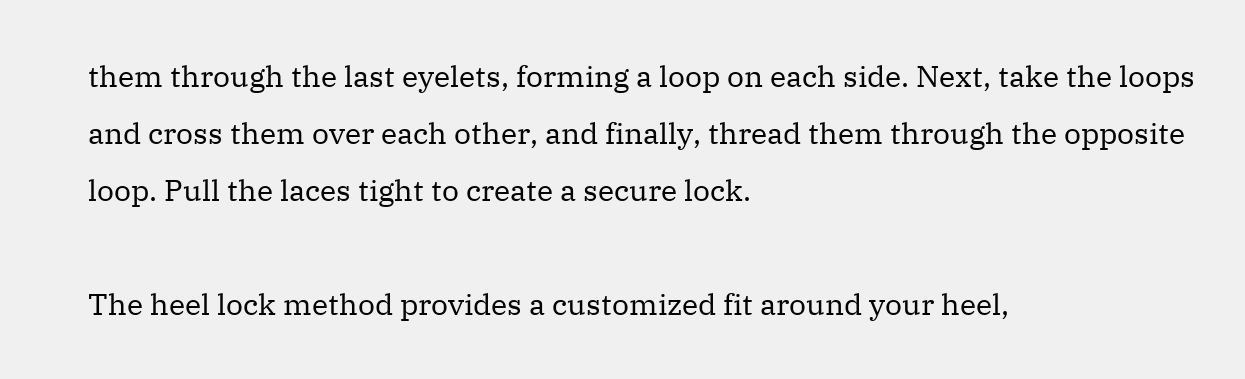them through the last eyelets, forming a loop on each side. Next, take the loops and cross them over each other, and finally, thread them through the opposite loop. Pull the laces tight to create a secure lock.

The heel lock method provides a customized fit around your heel,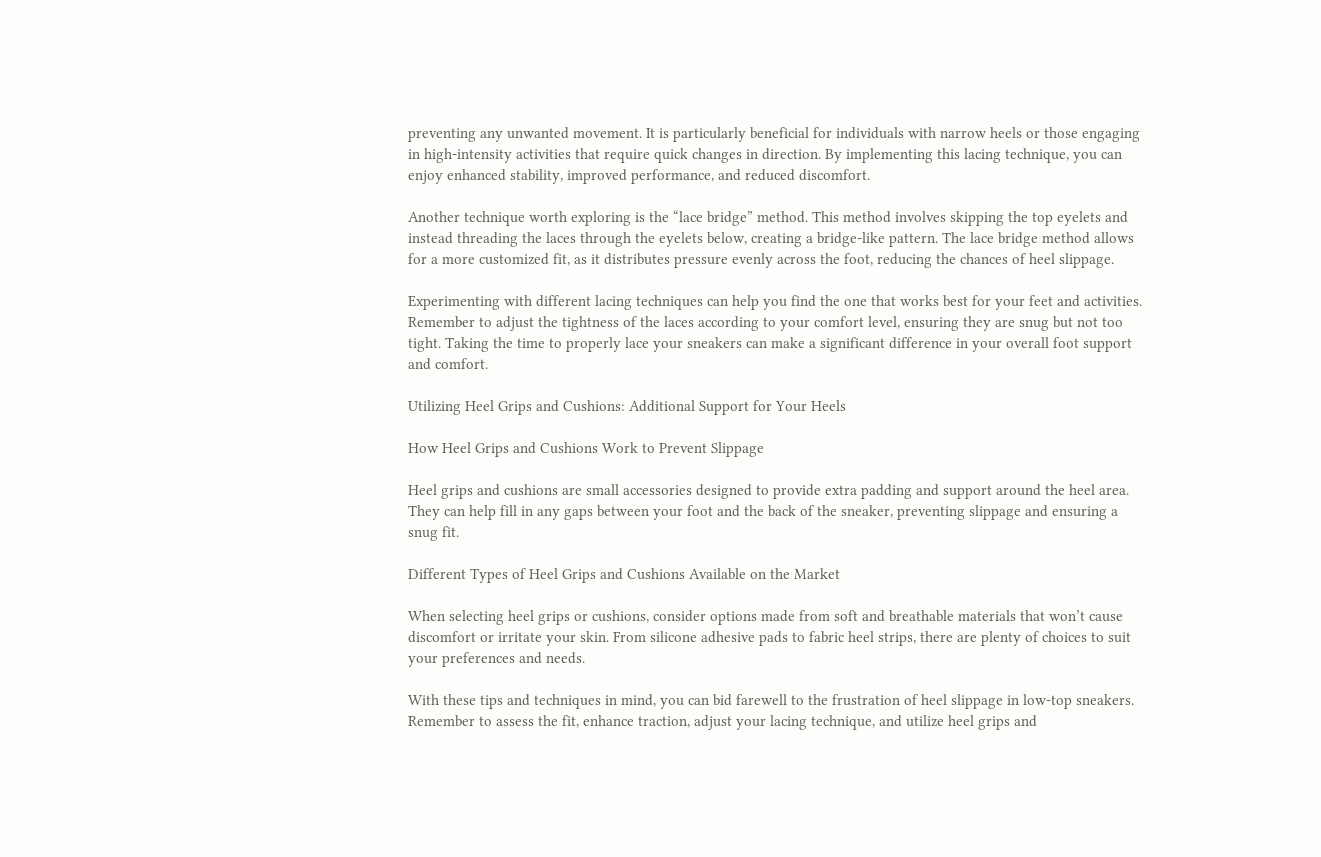preventing any unwanted movement. It is particularly beneficial for individuals with narrow heels or those engaging in high-intensity activities that require quick changes in direction. By implementing this lacing technique, you can enjoy enhanced stability, improved performance, and reduced discomfort.

Another technique worth exploring is the “lace bridge” method. This method involves skipping the top eyelets and instead threading the laces through the eyelets below, creating a bridge-like pattern. The lace bridge method allows for a more customized fit, as it distributes pressure evenly across the foot, reducing the chances of heel slippage.

Experimenting with different lacing techniques can help you find the one that works best for your feet and activities. Remember to adjust the tightness of the laces according to your comfort level, ensuring they are snug but not too tight. Taking the time to properly lace your sneakers can make a significant difference in your overall foot support and comfort.

Utilizing Heel Grips and Cushions: Additional Support for Your Heels

How Heel Grips and Cushions Work to Prevent Slippage

Heel grips and cushions are small accessories designed to provide extra padding and support around the heel area. They can help fill in any gaps between your foot and the back of the sneaker, preventing slippage and ensuring a snug fit.

Different Types of Heel Grips and Cushions Available on the Market

When selecting heel grips or cushions, consider options made from soft and breathable materials that won’t cause discomfort or irritate your skin. From silicone adhesive pads to fabric heel strips, there are plenty of choices to suit your preferences and needs.

With these tips and techniques in mind, you can bid farewell to the frustration of heel slippage in low-top sneakers. Remember to assess the fit, enhance traction, adjust your lacing technique, and utilize heel grips and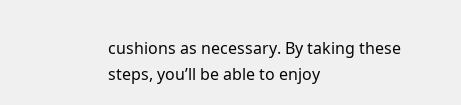cushions as necessary. By taking these steps, you’ll be able to enjoy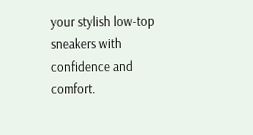your stylish low-top sneakers with confidence and comfort.